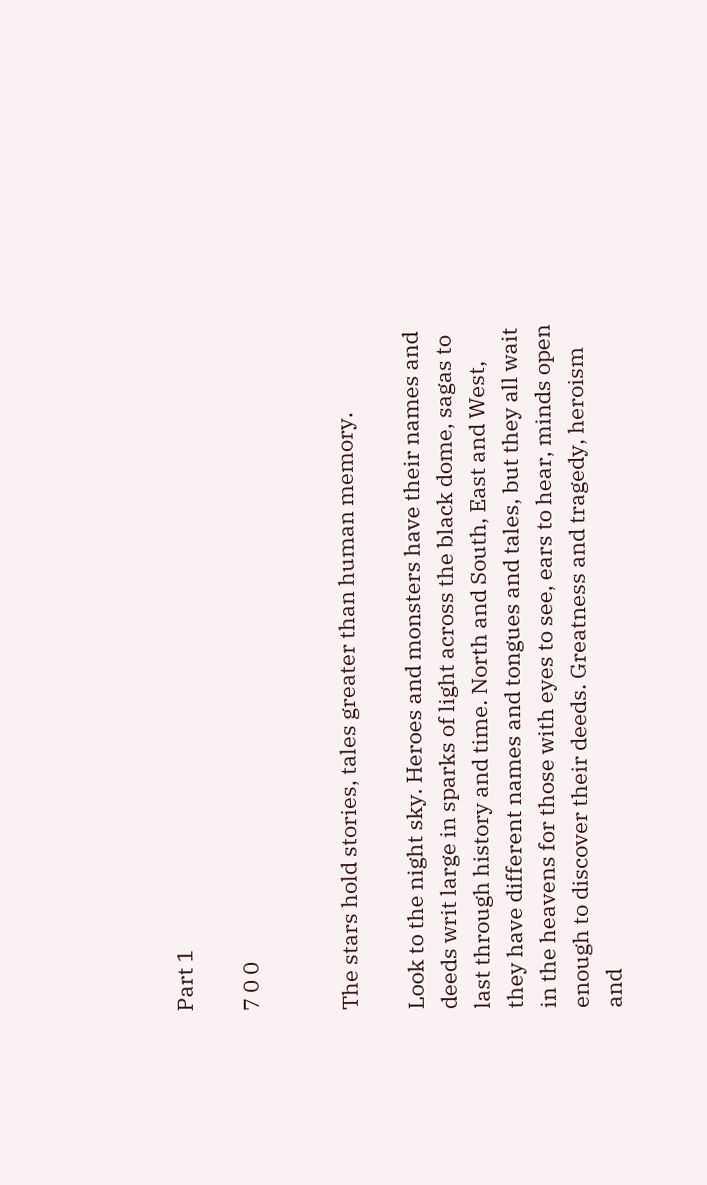Part 1

7 0 0


The stars hold stories, tales greater than human memory.

Look to the night sky. Heroes and monsters have their names and deeds writ large in sparks of light across the black dome, sagas to last through history and time. North and South, East and West, they have different names and tongues and tales, but they all wait in the heavens for those with eyes to see, ears to hear, minds open enough to discover their deeds. Greatness and tragedy, heroism and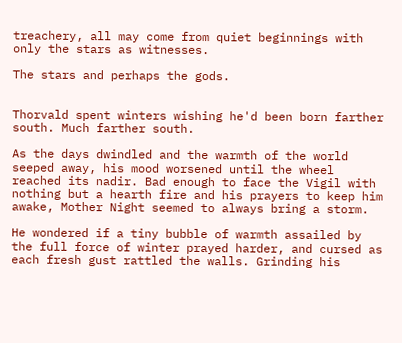treachery, all may come from quiet beginnings with only the stars as witnesses.

The stars and perhaps the gods.


Thorvald spent winters wishing he'd been born farther south. Much farther south.

As the days dwindled and the warmth of the world seeped away, his mood worsened until the wheel reached its nadir. Bad enough to face the Vigil with nothing but a hearth fire and his prayers to keep him awake, Mother Night seemed to always bring a storm.

He wondered if a tiny bubble of warmth assailed by the full force of winter prayed harder, and cursed as each fresh gust rattled the walls. Grinding his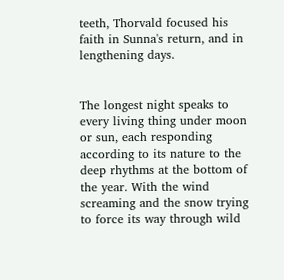teeth, Thorvald focused his faith in Sunna's return, and in lengthening days.


The longest night speaks to every living thing under moon or sun, each responding according to its nature to the deep rhythms at the bottom of the year. With the wind screaming and the snow trying to force its way through wild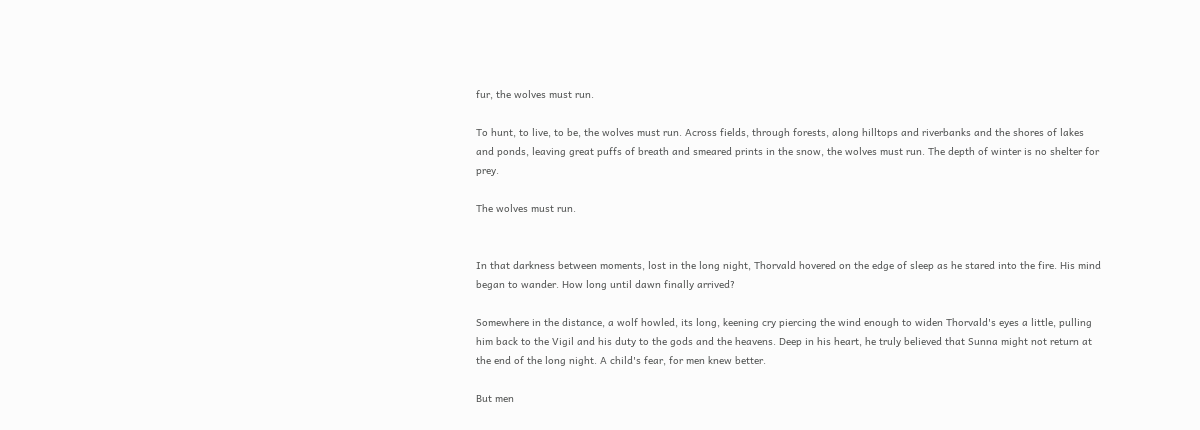fur, the wolves must run.

To hunt, to live, to be, the wolves must run. Across fields, through forests, along hilltops and riverbanks and the shores of lakes and ponds, leaving great puffs of breath and smeared prints in the snow, the wolves must run. The depth of winter is no shelter for prey.

The wolves must run.


In that darkness between moments, lost in the long night, Thorvald hovered on the edge of sleep as he stared into the fire. His mind began to wander. How long until dawn finally arrived?

Somewhere in the distance, a wolf howled, its long, keening cry piercing the wind enough to widen Thorvald's eyes a little, pulling him back to the Vigil and his duty to the gods and the heavens. Deep in his heart, he truly believed that Sunna might not return at the end of the long night. A child's fear, for men knew better.

But men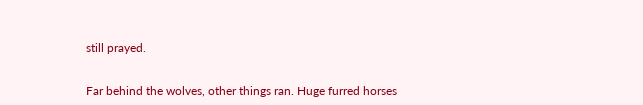still prayed.


Far behind the wolves, other things ran. Huge furred horses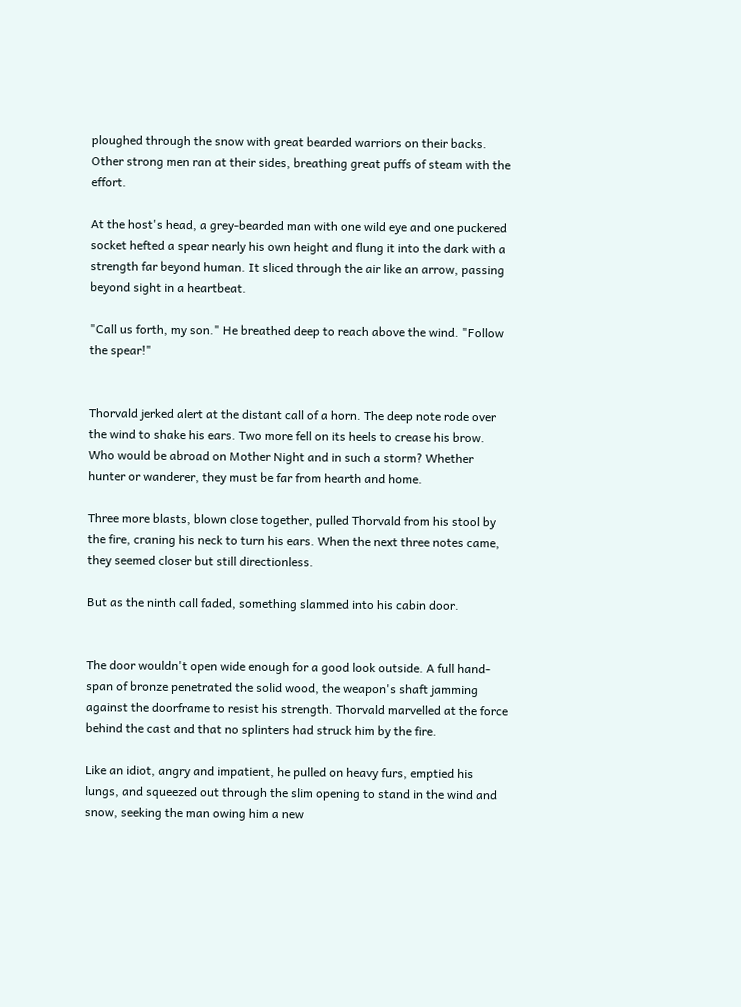ploughed through the snow with great bearded warriors on their backs. Other strong men ran at their sides, breathing great puffs of steam with the effort.

At the host's head, a grey-bearded man with one wild eye and one puckered socket hefted a spear nearly his own height and flung it into the dark with a strength far beyond human. It sliced through the air like an arrow, passing beyond sight in a heartbeat.

"Call us forth, my son." He breathed deep to reach above the wind. "Follow the spear!"


Thorvald jerked alert at the distant call of a horn. The deep note rode over the wind to shake his ears. Two more fell on its heels to crease his brow. Who would be abroad on Mother Night and in such a storm? Whether hunter or wanderer, they must be far from hearth and home.

Three more blasts, blown close together, pulled Thorvald from his stool by the fire, craning his neck to turn his ears. When the next three notes came, they seemed closer but still directionless.

But as the ninth call faded, something slammed into his cabin door.


The door wouldn't open wide enough for a good look outside. A full hand-span of bronze penetrated the solid wood, the weapon's shaft jamming against the doorframe to resist his strength. Thorvald marvelled at the force behind the cast and that no splinters had struck him by the fire.

Like an idiot, angry and impatient, he pulled on heavy furs, emptied his lungs, and squeezed out through the slim opening to stand in the wind and snow, seeking the man owing him a new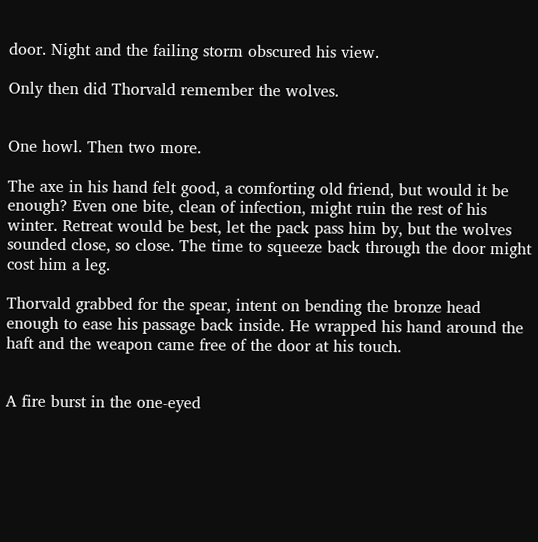door. Night and the failing storm obscured his view.

Only then did Thorvald remember the wolves.


One howl. Then two more.

The axe in his hand felt good, a comforting old friend, but would it be enough? Even one bite, clean of infection, might ruin the rest of his winter. Retreat would be best, let the pack pass him by, but the wolves sounded close, so close. The time to squeeze back through the door might cost him a leg.

Thorvald grabbed for the spear, intent on bending the bronze head enough to ease his passage back inside. He wrapped his hand around the haft and the weapon came free of the door at his touch.


A fire burst in the one-eyed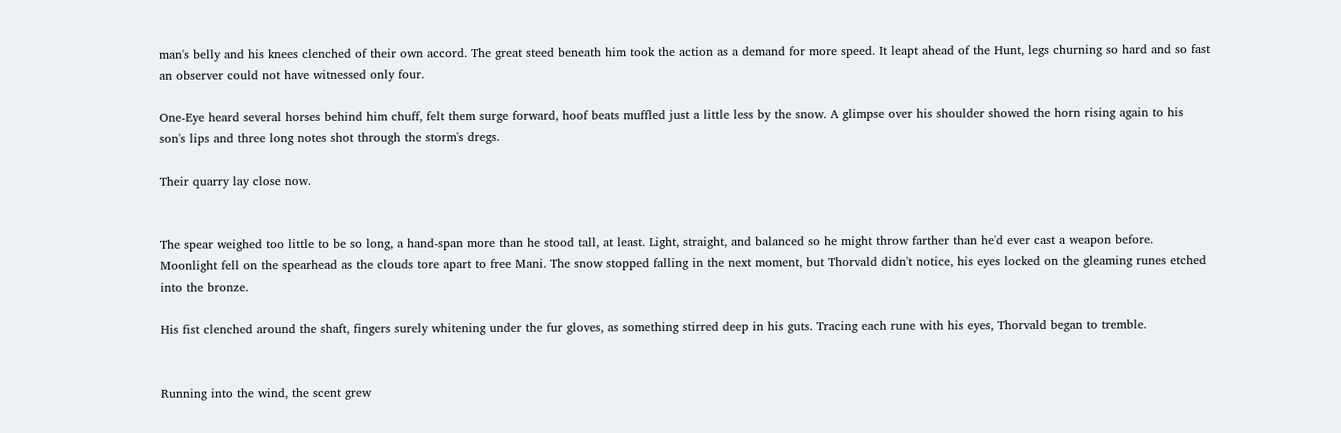man's belly and his knees clenched of their own accord. The great steed beneath him took the action as a demand for more speed. It leapt ahead of the Hunt, legs churning so hard and so fast an observer could not have witnessed only four.

One-Eye heard several horses behind him chuff, felt them surge forward, hoof beats muffled just a little less by the snow. A glimpse over his shoulder showed the horn rising again to his son's lips and three long notes shot through the storm's dregs.

Their quarry lay close now.


The spear weighed too little to be so long, a hand-span more than he stood tall, at least. Light, straight, and balanced so he might throw farther than he'd ever cast a weapon before. Moonlight fell on the spearhead as the clouds tore apart to free Mani. The snow stopped falling in the next moment, but Thorvald didn't notice, his eyes locked on the gleaming runes etched into the bronze.

His fist clenched around the shaft, fingers surely whitening under the fur gloves, as something stirred deep in his guts. Tracing each rune with his eyes, Thorvald began to tremble.


Running into the wind, the scent grew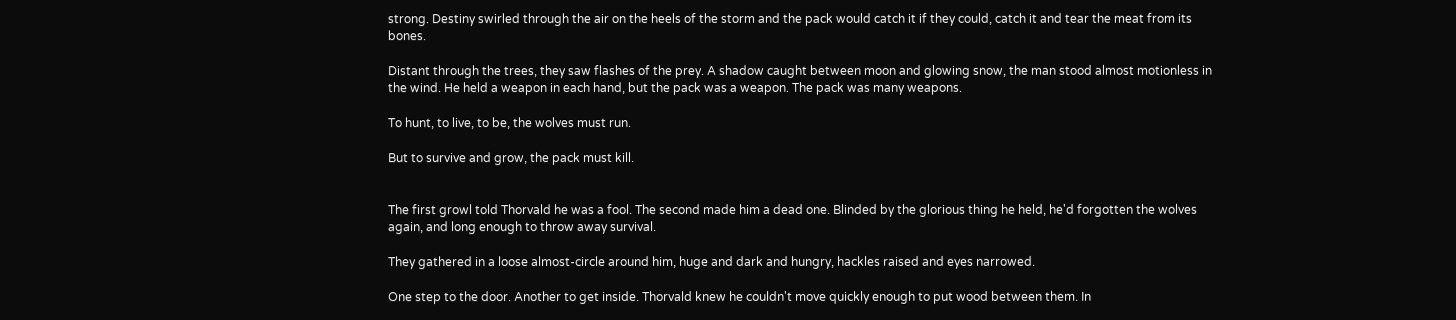strong. Destiny swirled through the air on the heels of the storm and the pack would catch it if they could, catch it and tear the meat from its bones.

Distant through the trees, they saw flashes of the prey. A shadow caught between moon and glowing snow, the man stood almost motionless in the wind. He held a weapon in each hand, but the pack was a weapon. The pack was many weapons.

To hunt, to live, to be, the wolves must run.

But to survive and grow, the pack must kill.


The first growl told Thorvald he was a fool. The second made him a dead one. Blinded by the glorious thing he held, he'd forgotten the wolves again, and long enough to throw away survival.

They gathered in a loose almost-circle around him, huge and dark and hungry, hackles raised and eyes narrowed.

One step to the door. Another to get inside. Thorvald knew he couldn't move quickly enough to put wood between them. In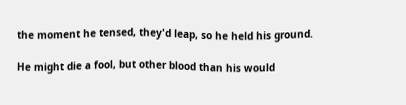the moment he tensed, they'd leap, so he held his ground.

He might die a fool, but other blood than his would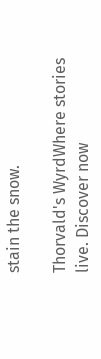stain the snow.

Thorvald's WyrdWhere stories live. Discover now